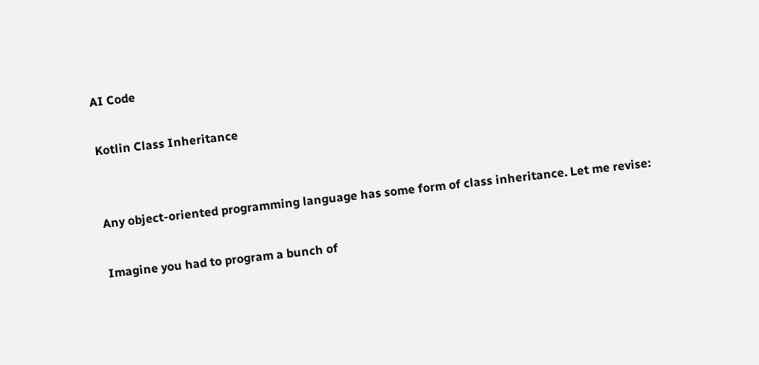AI Code

Kotlin Class Inheritance


Any object-oriented programming language has some form of class inheritance. Let me revise:

Imagine you had to program a bunch of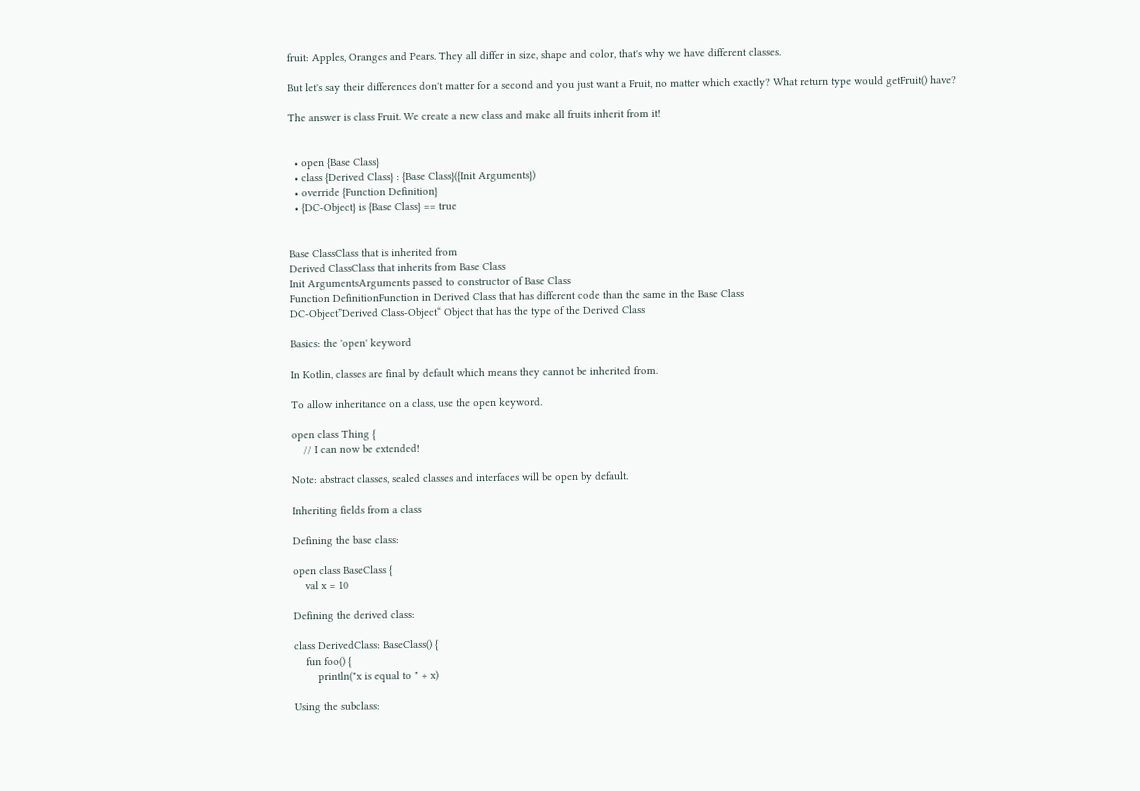fruit: Apples, Oranges and Pears. They all differ in size, shape and color, that's why we have different classes.

But let's say their differences don't matter for a second and you just want a Fruit, no matter which exactly? What return type would getFruit() have?

The answer is class Fruit. We create a new class and make all fruits inherit from it!


  • open {Base Class}
  • class {Derived Class} : {Base Class}({Init Arguments})
  • override {Function Definition}
  • {DC-Object} is {Base Class} == true


Base ClassClass that is inherited from
Derived ClassClass that inherits from Base Class
Init ArgumentsArguments passed to constructor of Base Class
Function DefinitionFunction in Derived Class that has different code than the same in the Base Class
DC-Object”Derived Class-Object“ Object that has the type of the Derived Class

Basics: the 'open' keyword

In Kotlin, classes are final by default which means they cannot be inherited from.

To allow inheritance on a class, use the open keyword.

open class Thing {
    // I can now be extended!

Note: abstract classes, sealed classes and interfaces will be open by default.

Inheriting fields from a class

Defining the base class:

open class BaseClass {
    val x = 10

Defining the derived class:

class DerivedClass: BaseClass() {
    fun foo() {
        println("x is equal to " + x)

Using the subclass: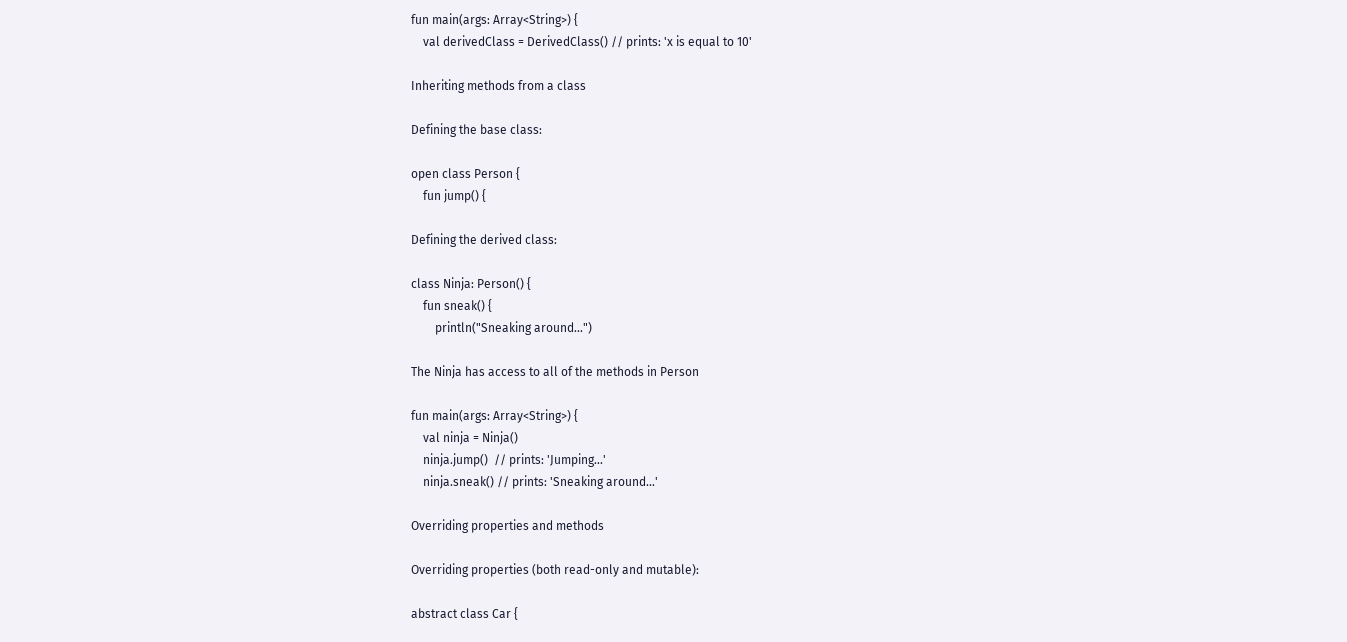fun main(args: Array<String>) {
    val derivedClass = DerivedClass() // prints: 'x is equal to 10'

Inheriting methods from a class

Defining the base class:

open class Person {
    fun jump() {

Defining the derived class:

class Ninja: Person() {
    fun sneak() {
        println("Sneaking around...")

The Ninja has access to all of the methods in Person

fun main(args: Array<String>) {
    val ninja = Ninja()
    ninja.jump()  // prints: 'Jumping...'
    ninja.sneak() // prints: 'Sneaking around...'

Overriding properties and methods

Overriding properties (both read-only and mutable):

abstract class Car {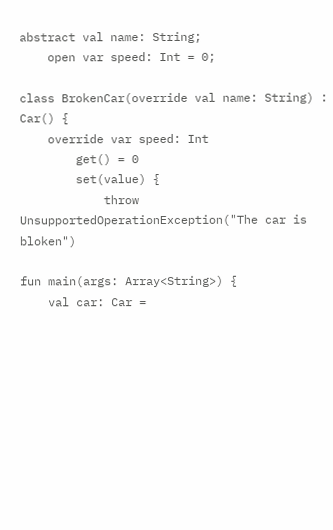abstract val name: String;
    open var speed: Int = 0;

class BrokenCar(override val name: String) : Car() {
    override var speed: Int
        get() = 0
        set(value) {
            throw UnsupportedOperationException("The car is bloken")

fun main(args: Array<String>) {
    val car: Car =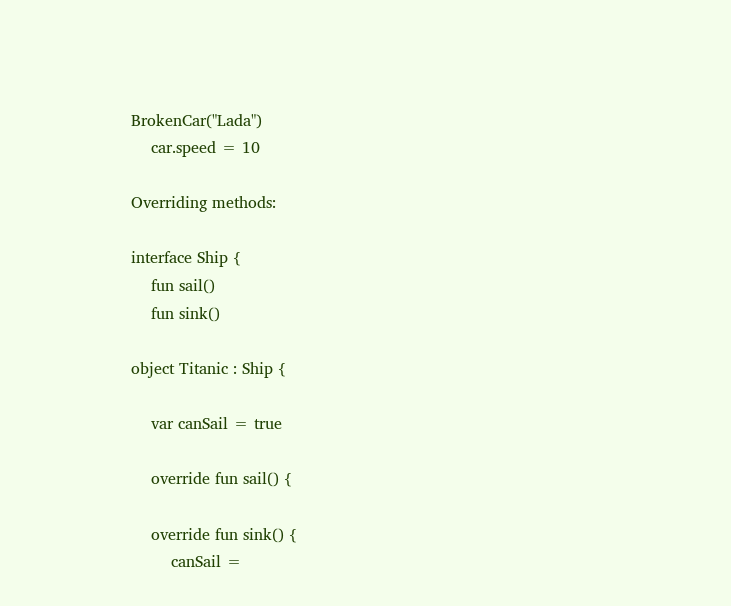BrokenCar("Lada")
    car.speed = 10

Overriding methods:

interface Ship {
    fun sail()
    fun sink()

object Titanic : Ship {

    var canSail = true

    override fun sail() {

    override fun sink() {
        canSail =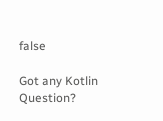false

Got any Kotlin Question?